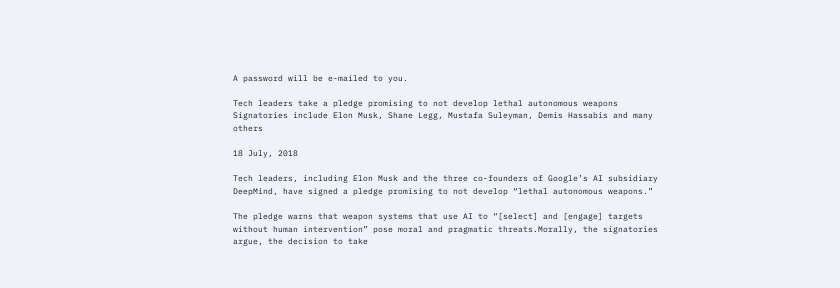A password will be e-mailed to you.

Tech leaders take a pledge promising to not develop lethal autonomous weapons
Signatories include Elon Musk, Shane Legg, Mustafa Suleyman, Demis Hassabis and many others

18 July, 2018

Tech leaders, including Elon Musk and the three co-founders of Google’s AI subsidiary DeepMind, have signed a pledge promising to not develop “lethal autonomous weapons.”

The pledge warns that weapon systems that use AI to “[select] and [engage] targets without human intervention” pose moral and pragmatic threats.Morally, the signatories argue, the decision to take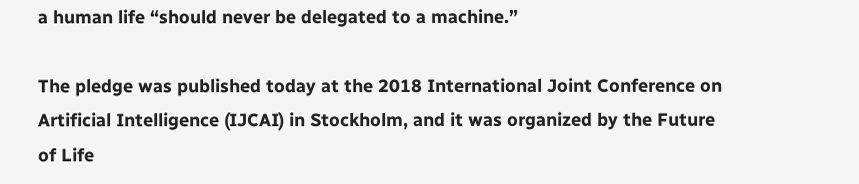a human life “should never be delegated to a machine.”

The pledge was published today at the 2018 International Joint Conference on Artificial Intelligence (IJCAI) in Stockholm, and it was organized by the Future of Life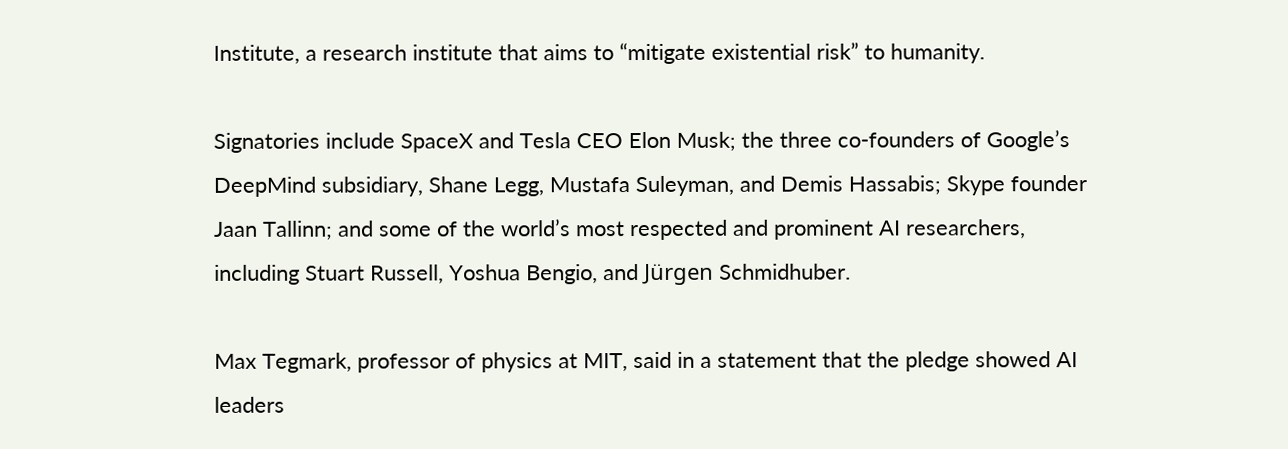Institute, a research institute that aims to “mitigate existential risk” to humanity.

Signatories include SpaceX and Tesla CEO Elon Musk; the three co-founders of Google’s DeepMind subsidiary, Shane Legg, Mustafa Suleyman, and Demis Hassabis; Skype founder Jaan Tallinn; and some of the world’s most respected and prominent AI researchers, including Stuart Russell, Yoshua Bengio, and Jürgen Schmidhuber.

Max Tegmark, professor of physics at MIT, said in a statement that the pledge showed AI leaders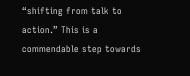“shifting from talk to action.” This is a commendable step towards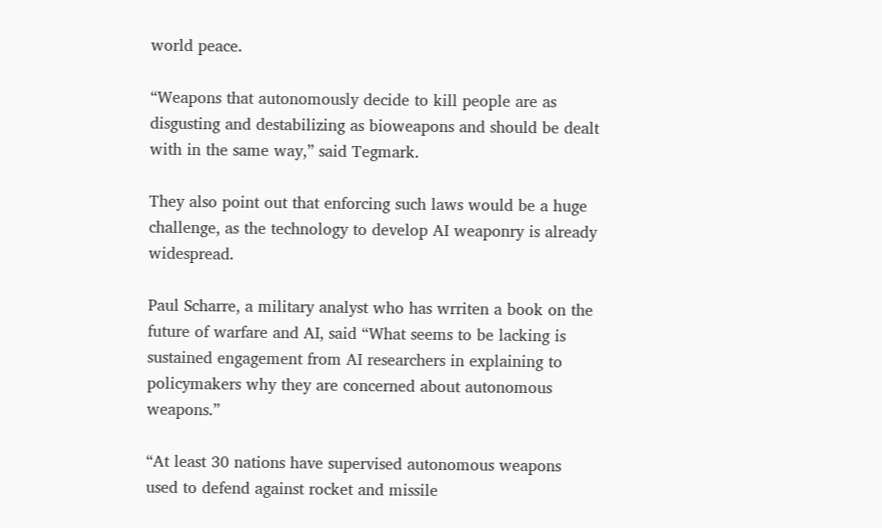world peace.

“Weapons that autonomously decide to kill people are as disgusting and destabilizing as bioweapons and should be dealt with in the same way,” said Tegmark.

They also point out that enforcing such laws would be a huge challenge, as the technology to develop AI weaponry is already widespread.

Paul Scharre, a military analyst who has wrriten a book on the future of warfare and AI, said “What seems to be lacking is sustained engagement from AI researchers in explaining to policymakers why they are concerned about autonomous weapons.”

“At least 30 nations have supervised autonomous weapons used to defend against rocket and missile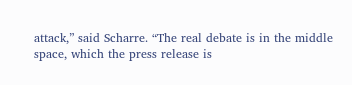attack,” said Scharre. “The real debate is in the middle space, which the press release is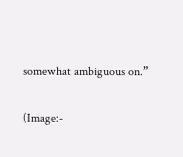somewhat ambiguous on.”

(Image:-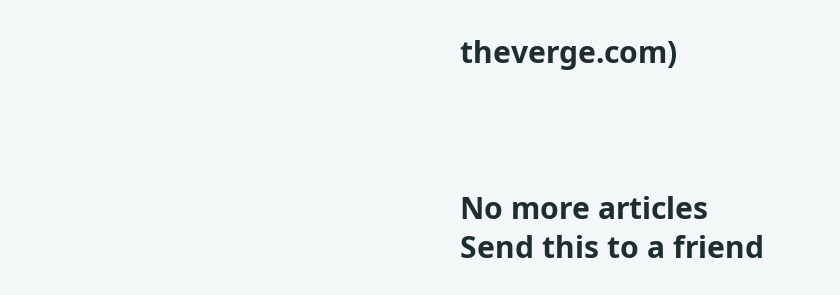theverge.com)



No more articles
Send this to a friend